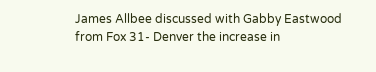James Allbee discussed with Gabby Eastwood from Fox 31- Denver the increase in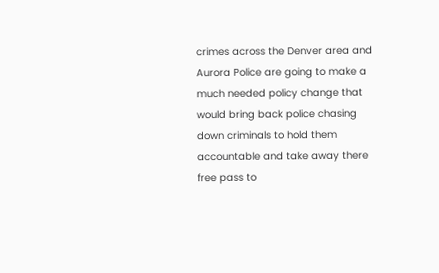crimes across the Denver area and Aurora Police are going to make a much needed policy change that would bring back police chasing down criminals to hold them accountable and take away there free pass to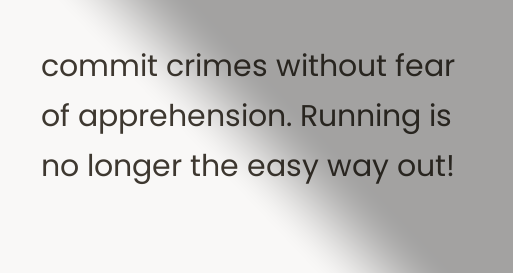commit crimes without fear of apprehension. Running is no longer the easy way out!